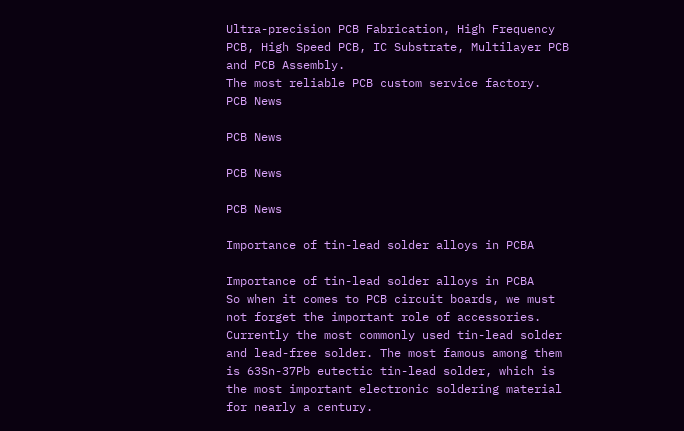Ultra-precision PCB Fabrication, High Frequency PCB, High Speed PCB, IC Substrate, Multilayer PCB and PCB Assembly.
The most reliable PCB custom service factory.
PCB News

PCB News

PCB News

PCB News

Importance of tin-lead solder alloys in PCBA

Importance of tin-lead solder alloys in PCBA
So when it comes to PCB circuit boards, we must not forget the important role of accessories. Currently the most commonly used tin-lead solder and lead-free solder. The most famous among them is 63Sn-37Pb eutectic tin-lead solder, which is the most important electronic soldering material for nearly a century.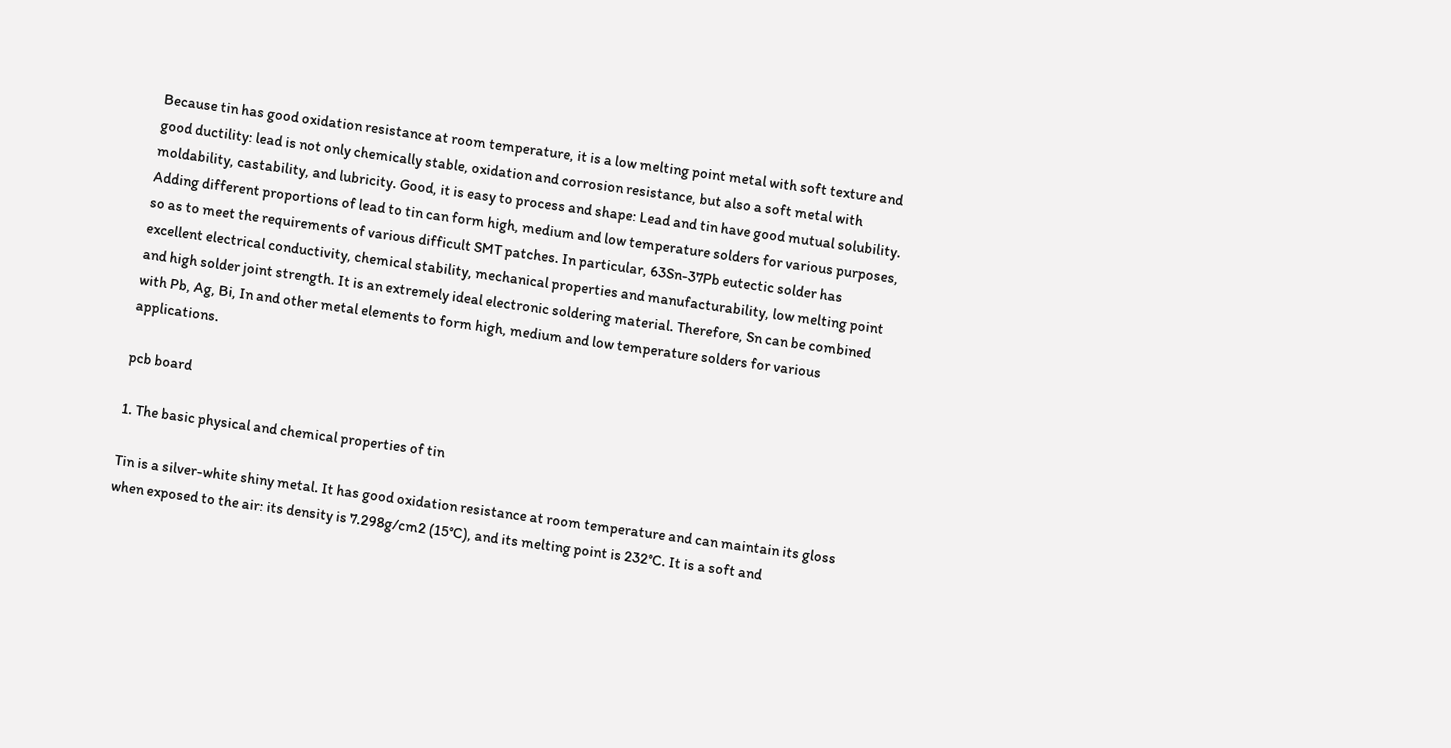Because tin has good oxidation resistance at room temperature, it is a low melting point metal with soft texture and good ductility: lead is not only chemically stable, oxidation and corrosion resistance, but also a soft metal with moldability, castability, and lubricity. Good, it is easy to process and shape: Lead and tin have good mutual solubility. Adding different proportions of lead to tin can form high, medium and low temperature solders for various purposes, so as to meet the requirements of various difficult SMT patches. In particular, 63Sn-37Pb eutectic solder has excellent electrical conductivity, chemical stability, mechanical properties and manufacturability, low melting point and high solder joint strength. It is an extremely ideal electronic soldering material. Therefore, Sn can be combined with Pb, Ag, Bi, In and other metal elements to form high, medium and low temperature solders for various applications.

pcb board

1. The basic physical and chemical properties of tin

Tin is a silver-white shiny metal. It has good oxidation resistance at room temperature and can maintain its gloss when exposed to the air: its density is 7.298g/cm2 (15°C), and its melting point is 232°C. It is a soft and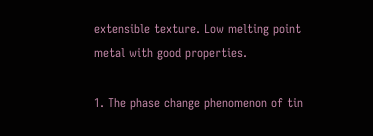extensible texture. Low melting point metal with good properties.

1. The phase change phenomenon of tin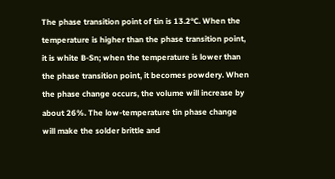The phase transition point of tin is 13.2°C. When the temperature is higher than the phase transition point, it is white B-Sn; when the temperature is lower than the phase transition point, it becomes powdery. When the phase change occurs, the volume will increase by about 26%. The low-temperature tin phase change will make the solder brittle and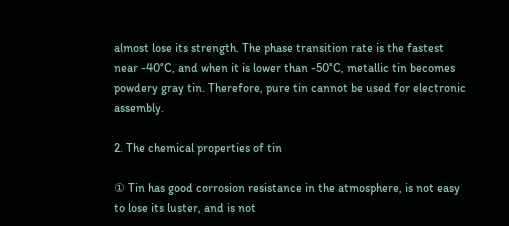almost lose its strength. The phase transition rate is the fastest near -40°C, and when it is lower than -50°C, metallic tin becomes powdery gray tin. Therefore, pure tin cannot be used for electronic assembly.

2. The chemical properties of tin

① Tin has good corrosion resistance in the atmosphere, is not easy to lose its luster, and is not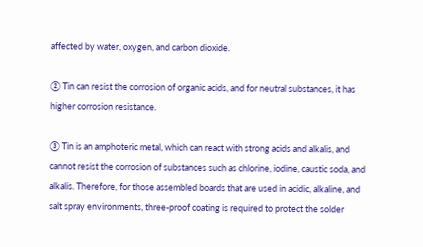affected by water, oxygen, and carbon dioxide.

② Tin can resist the corrosion of organic acids, and for neutral substances, it has higher corrosion resistance.

③ Tin is an amphoteric metal, which can react with strong acids and alkalis, and cannot resist the corrosion of substances such as chlorine, iodine, caustic soda, and alkalis. Therefore, for those assembled boards that are used in acidic, alkaline, and salt spray environments, three-proof coating is required to protect the solder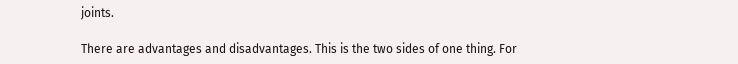joints.

There are advantages and disadvantages. This is the two sides of one thing. For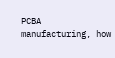PCBA manufacturing, how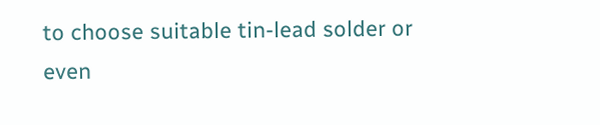to choose suitable tin-lead solder or even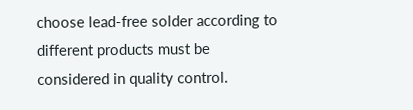choose lead-free solder according to different products must be considered in quality control.